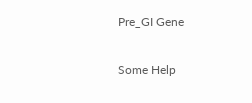Pre_GI Gene

Some Help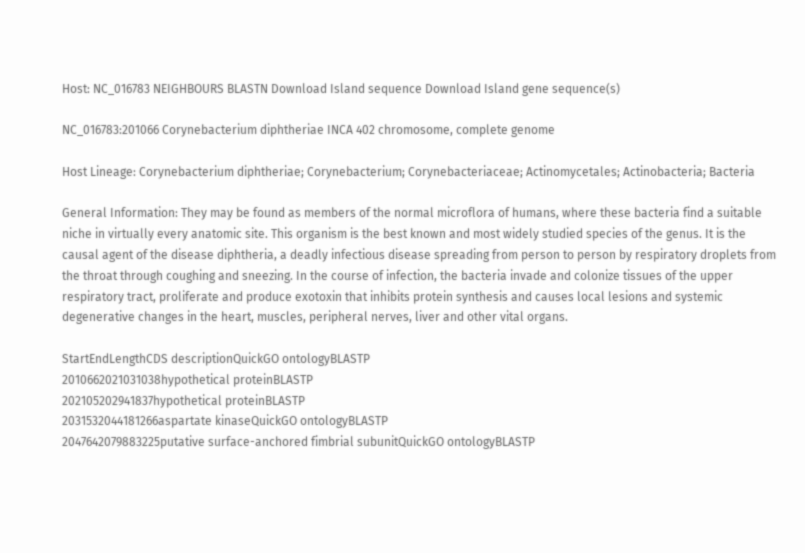Host: NC_016783 NEIGHBOURS BLASTN Download Island sequence Download Island gene sequence(s)

NC_016783:201066 Corynebacterium diphtheriae INCA 402 chromosome, complete genome

Host Lineage: Corynebacterium diphtheriae; Corynebacterium; Corynebacteriaceae; Actinomycetales; Actinobacteria; Bacteria

General Information: They may be found as members of the normal microflora of humans, where these bacteria find a suitable niche in virtually every anatomic site. This organism is the best known and most widely studied species of the genus. It is the causal agent of the disease diphtheria, a deadly infectious disease spreading from person to person by respiratory droplets from the throat through coughing and sneezing. In the course of infection, the bacteria invade and colonize tissues of the upper respiratory tract, proliferate and produce exotoxin that inhibits protein synthesis and causes local lesions and systemic degenerative changes in the heart, muscles, peripheral nerves, liver and other vital organs.

StartEndLengthCDS descriptionQuickGO ontologyBLASTP
2010662021031038hypothetical proteinBLASTP
202105202941837hypothetical proteinBLASTP
2031532044181266aspartate kinaseQuickGO ontologyBLASTP
2047642079883225putative surface-anchored fimbrial subunitQuickGO ontologyBLASTP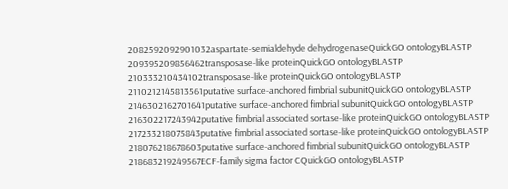2082592092901032aspartate-semialdehyde dehydrogenaseQuickGO ontologyBLASTP
209395209856462transposase-like proteinQuickGO ontologyBLASTP
210333210434102transposase-like proteinQuickGO ontologyBLASTP
2110212145813561putative surface-anchored fimbrial subunitQuickGO ontologyBLASTP
2146302162701641putative surface-anchored fimbrial subunitQuickGO ontologyBLASTP
216302217243942putative fimbrial associated sortase-like proteinQuickGO ontologyBLASTP
217233218075843putative fimbrial associated sortase-like proteinQuickGO ontologyBLASTP
218076218678603putative surface-anchored fimbrial subunitQuickGO ontologyBLASTP
218683219249567ECF-family sigma factor CQuickGO ontologyBLASTP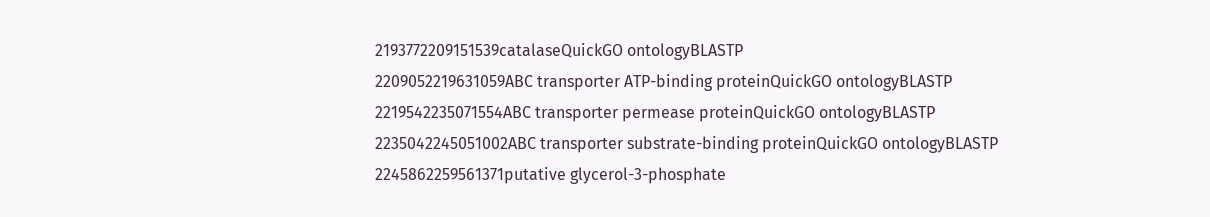2193772209151539catalaseQuickGO ontologyBLASTP
2209052219631059ABC transporter ATP-binding proteinQuickGO ontologyBLASTP
2219542235071554ABC transporter permease proteinQuickGO ontologyBLASTP
2235042245051002ABC transporter substrate-binding proteinQuickGO ontologyBLASTP
2245862259561371putative glycerol-3-phosphate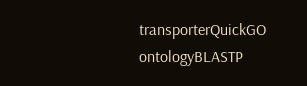transporterQuickGO ontologyBLASTP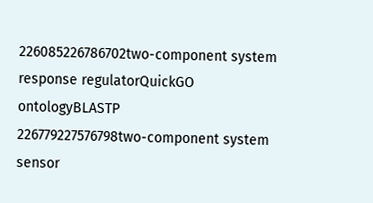226085226786702two-component system response regulatorQuickGO ontologyBLASTP
226779227576798two-component system sensor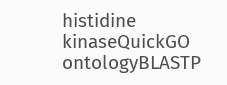histidine kinaseQuickGO ontologyBLASTP